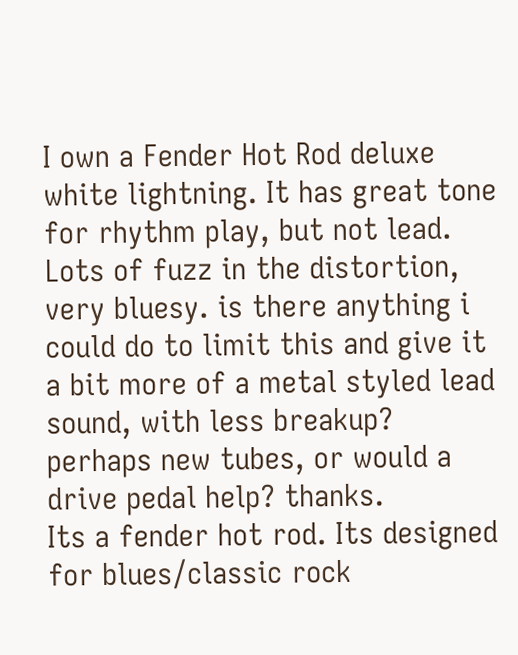I own a Fender Hot Rod deluxe white lightning. It has great tone for rhythm play, but not lead. Lots of fuzz in the distortion, very bluesy. is there anything i could do to limit this and give it a bit more of a metal styled lead sound, with less breakup? perhaps new tubes, or would a drive pedal help? thanks.
Its a fender hot rod. Its designed for blues/classic rock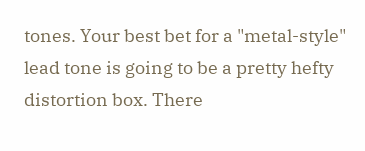tones. Your best bet for a "metal-style" lead tone is going to be a pretty hefty distortion box. There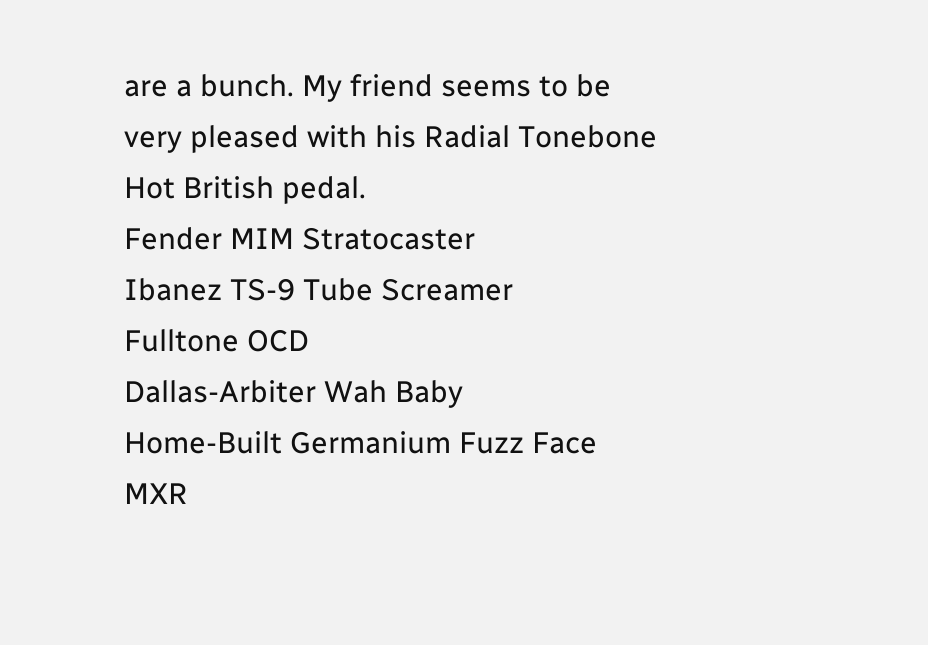are a bunch. My friend seems to be very pleased with his Radial Tonebone Hot British pedal.
Fender MIM Stratocaster
Ibanez TS-9 Tube Screamer
Fulltone OCD
Dallas-Arbiter Wah Baby
Home-Built Germanium Fuzz Face
MXR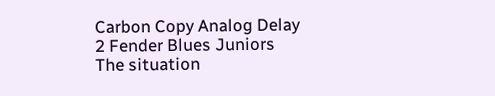Carbon Copy Analog Delay
2 Fender Blues Juniors
The situation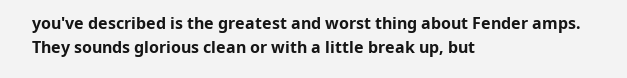you've described is the greatest and worst thing about Fender amps. They sounds glorious clean or with a little break up, but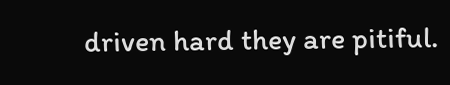driven hard they are pitiful.